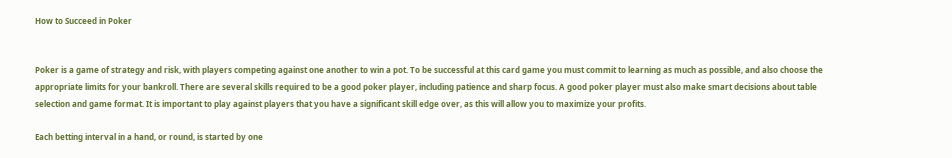How to Succeed in Poker


Poker is a game of strategy and risk, with players competing against one another to win a pot. To be successful at this card game you must commit to learning as much as possible, and also choose the appropriate limits for your bankroll. There are several skills required to be a good poker player, including patience and sharp focus. A good poker player must also make smart decisions about table selection and game format. It is important to play against players that you have a significant skill edge over, as this will allow you to maximize your profits.

Each betting interval in a hand, or round, is started by one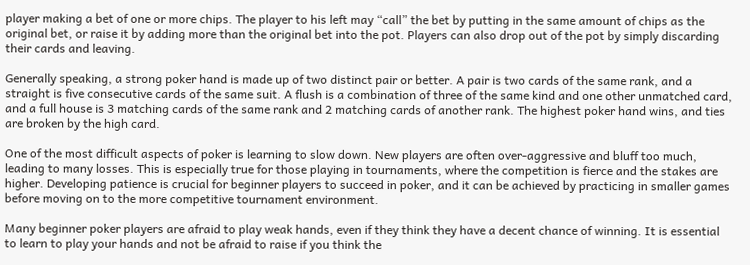player making a bet of one or more chips. The player to his left may “call” the bet by putting in the same amount of chips as the original bet, or raise it by adding more than the original bet into the pot. Players can also drop out of the pot by simply discarding their cards and leaving.

Generally speaking, a strong poker hand is made up of two distinct pair or better. A pair is two cards of the same rank, and a straight is five consecutive cards of the same suit. A flush is a combination of three of the same kind and one other unmatched card, and a full house is 3 matching cards of the same rank and 2 matching cards of another rank. The highest poker hand wins, and ties are broken by the high card.

One of the most difficult aspects of poker is learning to slow down. New players are often over-aggressive and bluff too much, leading to many losses. This is especially true for those playing in tournaments, where the competition is fierce and the stakes are higher. Developing patience is crucial for beginner players to succeed in poker, and it can be achieved by practicing in smaller games before moving on to the more competitive tournament environment.

Many beginner poker players are afraid to play weak hands, even if they think they have a decent chance of winning. It is essential to learn to play your hands and not be afraid to raise if you think the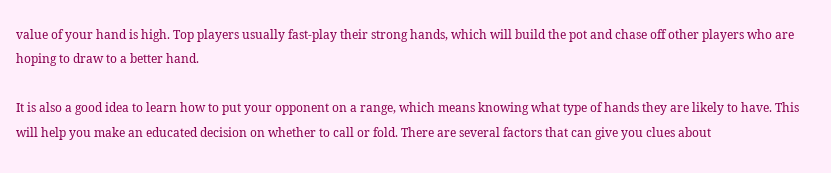value of your hand is high. Top players usually fast-play their strong hands, which will build the pot and chase off other players who are hoping to draw to a better hand.

It is also a good idea to learn how to put your opponent on a range, which means knowing what type of hands they are likely to have. This will help you make an educated decision on whether to call or fold. There are several factors that can give you clues about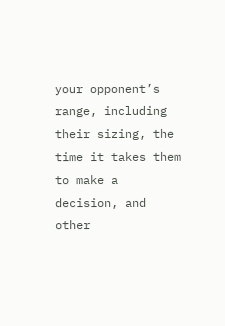your opponent’s range, including their sizing, the time it takes them to make a decision, and other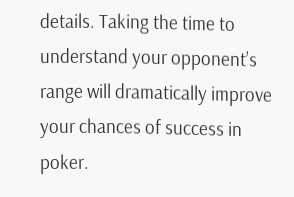details. Taking the time to understand your opponent’s range will dramatically improve your chances of success in poker.